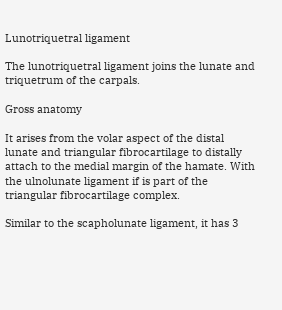Lunotriquetral ligament

The lunotriquetral ligament joins the lunate and triquetrum of the carpals.

Gross anatomy

It arises from the volar aspect of the distal lunate and triangular fibrocartilage to distally attach to the medial margin of the hamate. With the ulnolunate ligament if is part of the triangular fibrocartilage complex.

Similar to the scapholunate ligament, it has 3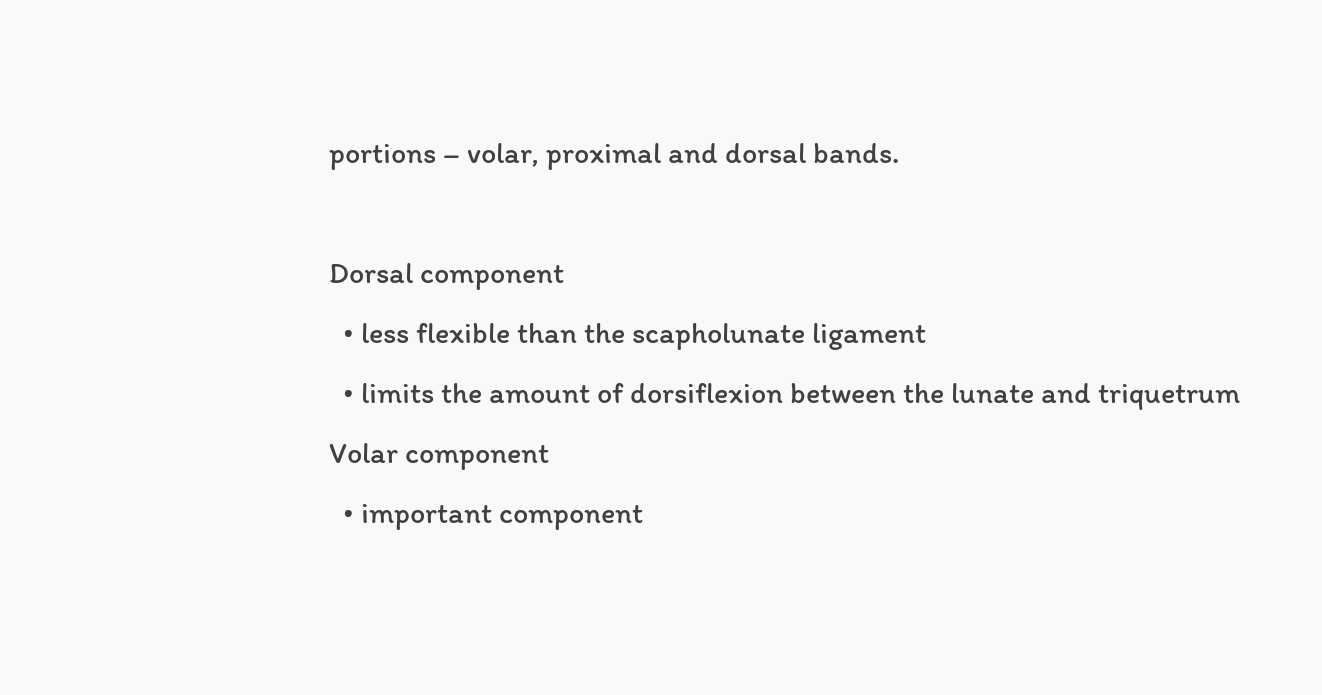portions – volar, proximal and dorsal bands.

Dorsal component
  • less flexible than the scapholunate ligament
  • limits the amount of dorsiflexion between the lunate and triquetrum
Volar component
  • important component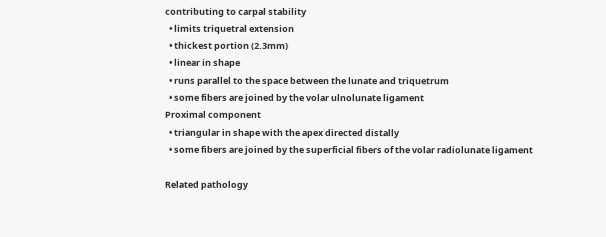contributing to carpal stability
  • limits triquetral extension
  • thickest portion (2.3mm)
  • linear in shape
  • runs parallel to the space between the lunate and triquetrum
  • some fibers are joined by the volar ulnolunate ligament
Proximal component
  • triangular in shape with the apex directed distally
  • some fibers are joined by the superficial fibers of the volar radiolunate ligament

Related pathology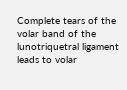Complete tears of the volar band of the lunotriquetral ligament leads to volar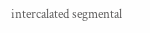intercalated segmental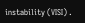instability (VISI) .